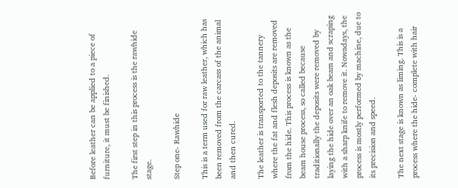Before leather can be applied to a piece of furniture, it must be finished.

The first step in this process is the rawhide stage.

Step one- Rawhide

This is a term used for raw leather, which has been removed from the carcass of the animal and then cured.

The leather is transported to the tannery where the fat and flesh deposits are removed from the hide. This process is known as the beam house process, so called because traditionally the deposits were removed by laying the hide over an oak beam and scraping with a sharp knife to remove it. Nowadays, the process is mostly performed by machine, due to its precision and speed.

The next stage is known as liming. This is a process where the hide- complete with hair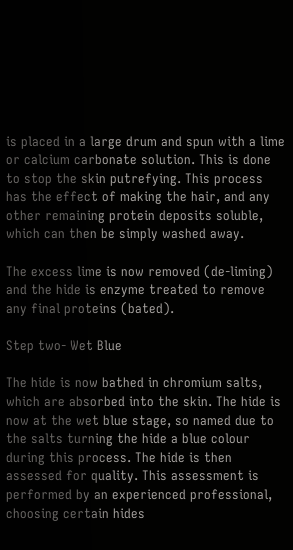is placed in a large drum and spun with a lime or calcium carbonate solution. This is done to stop the skin putrefying. This process has the effect of making the hair, and any other remaining protein deposits soluble, which can then be simply washed away.

The excess lime is now removed (de-liming) and the hide is enzyme treated to remove any final proteins (bated).

Step two- Wet Blue

The hide is now bathed in chromium salts, which are absorbed into the skin. The hide is now at the wet blue stage, so named due to the salts turning the hide a blue colour during this process. The hide is then assessed for quality. This assessment is performed by an experienced professional, choosing certain hides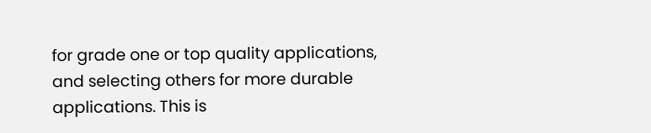for grade one or top quality applications, and selecting others for more durable applications. This is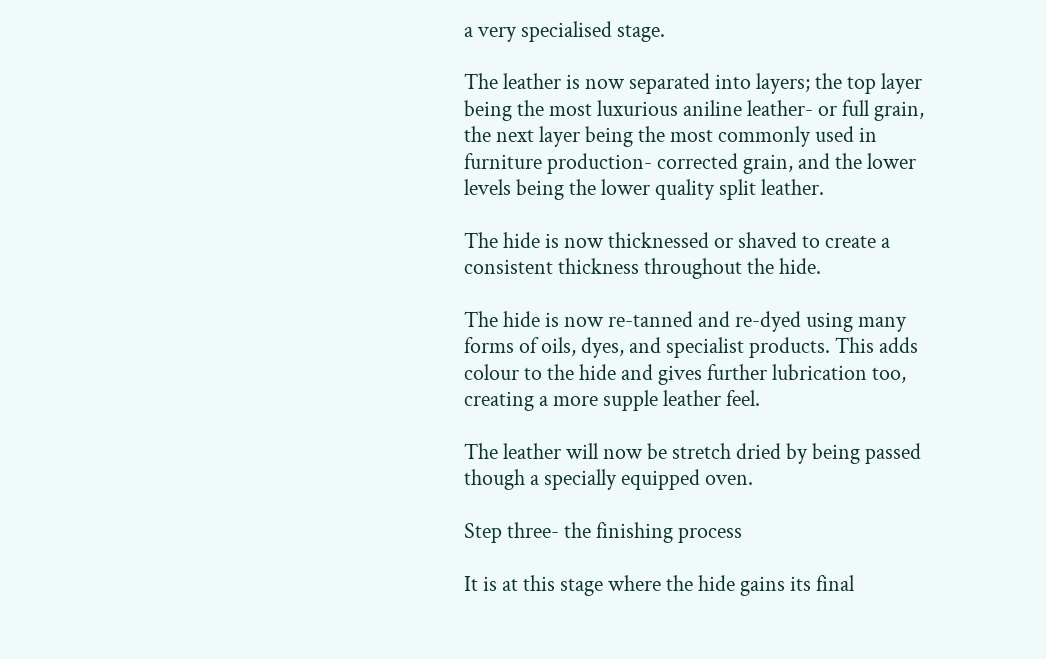a very specialised stage.

The leather is now separated into layers; the top layer being the most luxurious aniline leather- or full grain, the next layer being the most commonly used in furniture production- corrected grain, and the lower levels being the lower quality split leather.

The hide is now thicknessed or shaved to create a consistent thickness throughout the hide.

The hide is now re-tanned and re-dyed using many forms of oils, dyes, and specialist products. This adds colour to the hide and gives further lubrication too, creating a more supple leather feel.

The leather will now be stretch dried by being passed though a specially equipped oven.

Step three- the finishing process

It is at this stage where the hide gains its final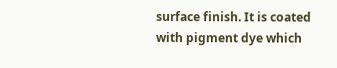surface finish. It is coated with pigment dye which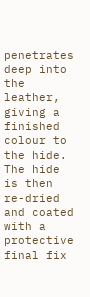penetrates deep into the leather, giving a finished colour to the hide. The hide is then re-dried and coated with a protective final fix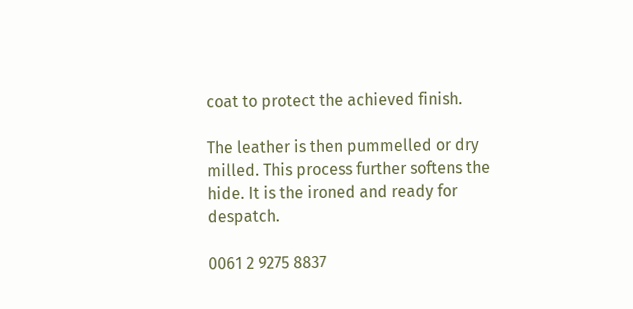coat to protect the achieved finish.

The leather is then pummelled or dry milled. This process further softens the hide. It is the ironed and ready for despatch.

0061 2 9275 8837